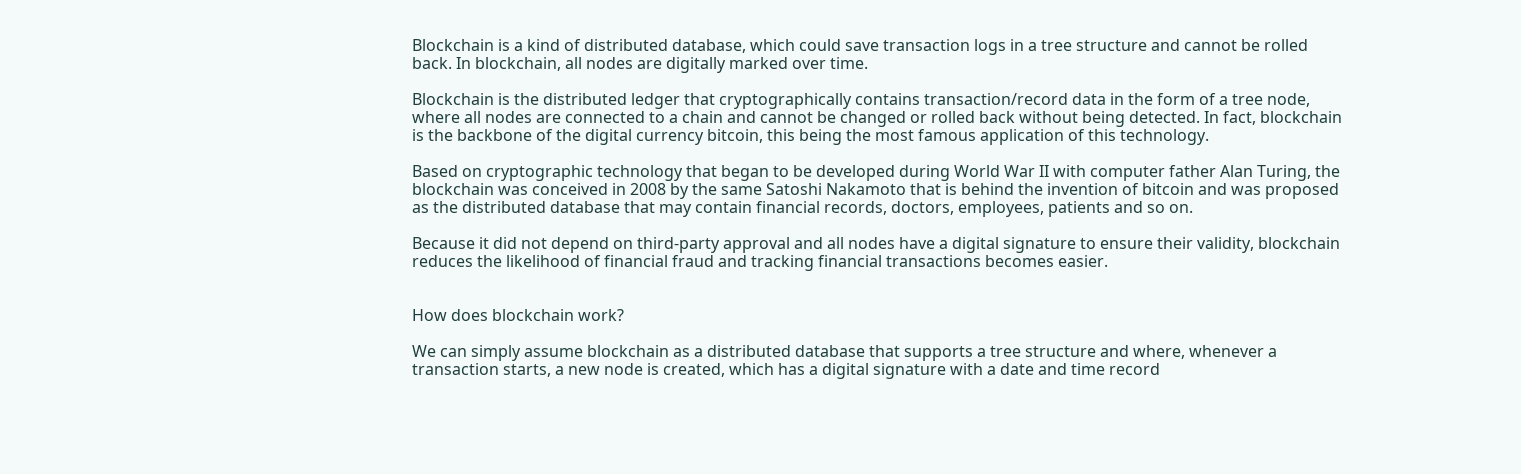Blockchain is a kind of distributed database, which could save transaction logs in a tree structure and cannot be rolled back. In blockchain, all nodes are digitally marked over time.

Blockchain is the distributed ledger that cryptographically contains transaction/record data in the form of a tree node, where all nodes are connected to a chain and cannot be changed or rolled back without being detected. In fact, blockchain is the backbone of the digital currency bitcoin, this being the most famous application of this technology.

Based on cryptographic technology that began to be developed during World War II with computer father Alan Turing, the blockchain was conceived in 2008 by the same Satoshi Nakamoto that is behind the invention of bitcoin and was proposed as the distributed database that may contain financial records, doctors, employees, patients and so on.

Because it did not depend on third-party approval and all nodes have a digital signature to ensure their validity, blockchain reduces the likelihood of financial fraud and tracking financial transactions becomes easier.


How does blockchain work?

We can simply assume blockchain as a distributed database that supports a tree structure and where, whenever a transaction starts, a new node is created, which has a digital signature with a date and time record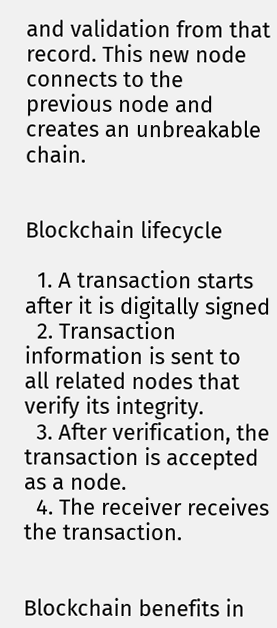and validation from that record. This new node connects to the previous node and creates an unbreakable chain.


Blockchain lifecycle

  1. A transaction starts after it is digitally signed
  2. Transaction information is sent to all related nodes that verify its integrity.
  3. After verification, the transaction is accepted as a node.
  4. The receiver receives the transaction.


Blockchain benefits in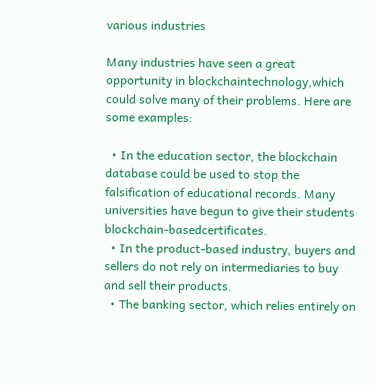various industries

Many industries have seen a great opportunity in blockchaintechnology,which could solve many of their problems. Here are some examples:

  • In the education sector, the blockchain database could be used to stop the falsification of educational records. Many universities have begun to give their students blockchain-basedcertificates.
  • In the product-based industry, buyers and sellers do not rely on intermediaries to buy and sell their products.
  • The banking sector, which relies entirely on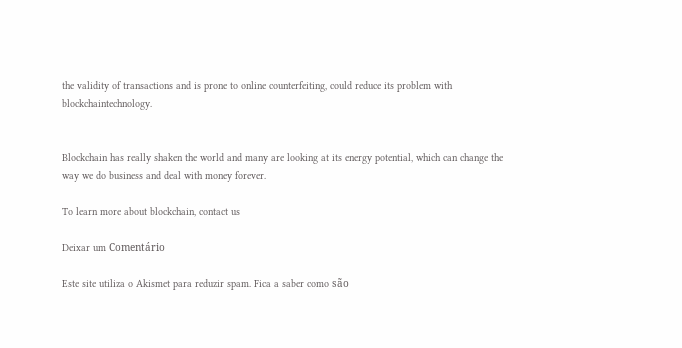the validity of transactions and is prone to online counterfeiting, could reduce its problem with blockchaintechnology.


Blockchain has really shaken the world and many are looking at its energy potential, which can change the way we do business and deal with money forever.

To learn more about blockchain, contact us

Deixar um Comentário

Este site utiliza o Akismet para reduzir spam. Fica a saber como são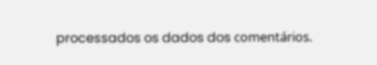processados os dados dos comentários.